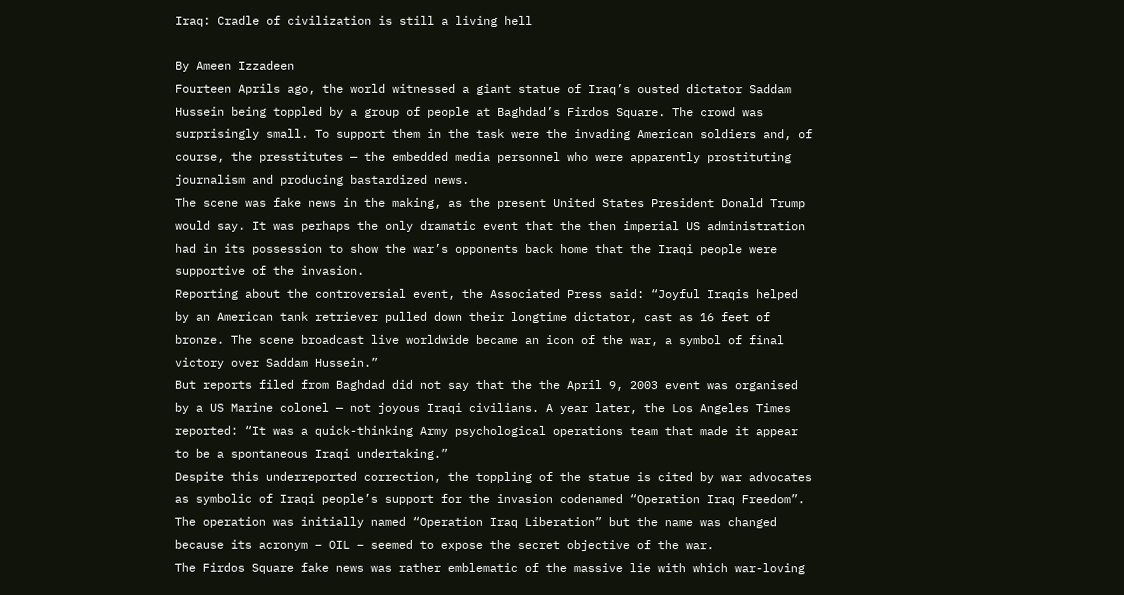Iraq: Cradle of civilization is still a living hell

By Ameen Izzadeen
Fourteen Aprils ago, the world witnessed a giant statue of Iraq’s ousted dictator Saddam Hussein being toppled by a group of people at Baghdad’s Firdos Square. The crowd was surprisingly small. To support them in the task were the invading American soldiers and, of course, the presstitutes — the embedded media personnel who were apparently prostituting journalism and producing bastardized news.
The scene was fake news in the making, as the present United States President Donald Trump would say. It was perhaps the only dramatic event that the then imperial US administration had in its possession to show the war’s opponents back home that the Iraqi people were supportive of the invasion.
Reporting about the controversial event, the Associated Press said: “Joyful Iraqis helped by an American tank retriever pulled down their longtime dictator, cast as 16 feet of bronze. The scene broadcast live worldwide became an icon of the war, a symbol of final victory over Saddam Hussein.”
But reports filed from Baghdad did not say that the the April 9, 2003 event was organised by a US Marine colonel — not joyous Iraqi civilians. A year later, the Los Angeles Times reported: “It was a quick-thinking Army psychological operations team that made it appear to be a spontaneous Iraqi undertaking.”
Despite this underreported correction, the toppling of the statue is cited by war advocates as symbolic of Iraqi people’s support for the invasion codenamed “Operation Iraq Freedom”. The operation was initially named “Operation Iraq Liberation” but the name was changed because its acronym – OIL – seemed to expose the secret objective of the war.
The Firdos Square fake news was rather emblematic of the massive lie with which war-loving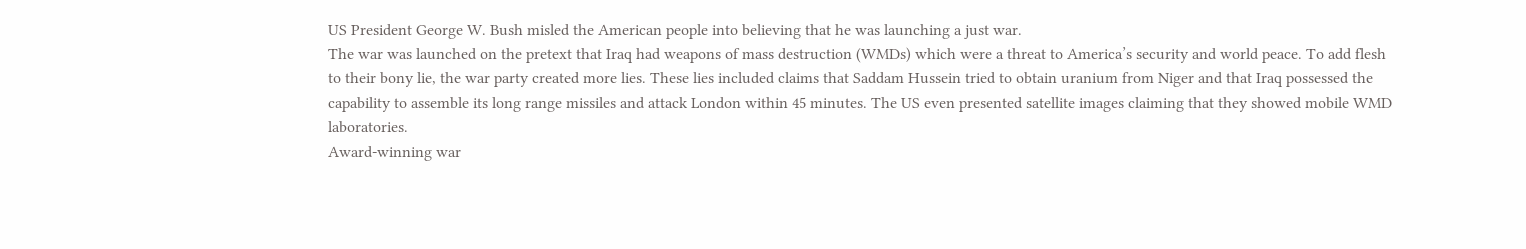US President George W. Bush misled the American people into believing that he was launching a just war.
The war was launched on the pretext that Iraq had weapons of mass destruction (WMDs) which were a threat to America’s security and world peace. To add flesh to their bony lie, the war party created more lies. These lies included claims that Saddam Hussein tried to obtain uranium from Niger and that Iraq possessed the capability to assemble its long range missiles and attack London within 45 minutes. The US even presented satellite images claiming that they showed mobile WMD laboratories.
Award-winning war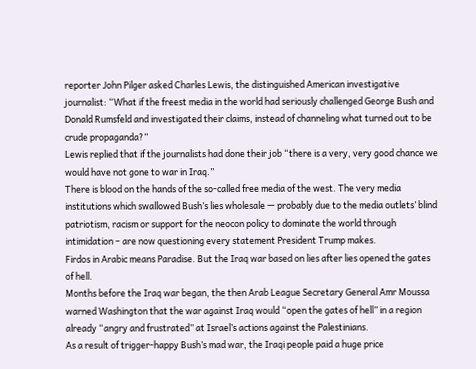reporter John Pilger asked Charles Lewis, the distinguished American investigative journalist: “What if the freest media in the world had seriously challenged George Bush and Donald Rumsfeld and investigated their claims, instead of channeling what turned out to be crude propaganda?”
Lewis replied that if the journalists had done their job “there is a very, very good chance we would have not gone to war in Iraq.”
There is blood on the hands of the so-called free media of the west. The very media institutions which swallowed Bush’s lies wholesale — probably due to the media outlets’ blind patriotism, racism or support for the neocon policy to dominate the world through intimidation – are now questioning every statement President Trump makes.
Firdos in Arabic means Paradise. But the Iraq war based on lies after lies opened the gates of hell.
Months before the Iraq war began, the then Arab League Secretary General Amr Moussa warned Washington that the war against Iraq would “open the gates of hell” in a region already “angry and frustrated” at Israel’s actions against the Palestinians.
As a result of trigger-happy Bush’s mad war, the Iraqi people paid a huge price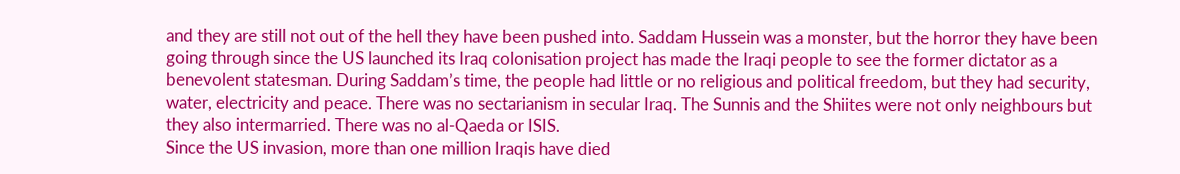and they are still not out of the hell they have been pushed into. Saddam Hussein was a monster, but the horror they have been going through since the US launched its Iraq colonisation project has made the Iraqi people to see the former dictator as a benevolent statesman. During Saddam’s time, the people had little or no religious and political freedom, but they had security, water, electricity and peace. There was no sectarianism in secular Iraq. The Sunnis and the Shiites were not only neighbours but they also intermarried. There was no al-Qaeda or ISIS.
Since the US invasion, more than one million Iraqis have died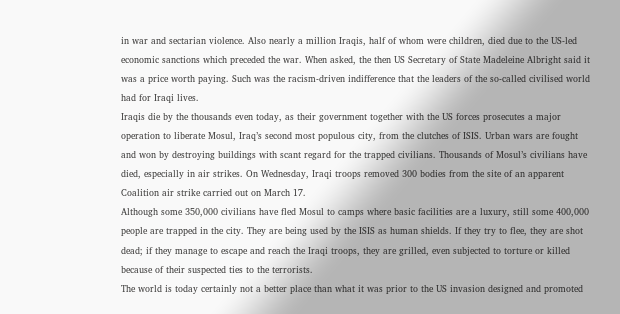in war and sectarian violence. Also nearly a million Iraqis, half of whom were children, died due to the US-led economic sanctions which preceded the war. When asked, the then US Secretary of State Madeleine Albright said it was a price worth paying. Such was the racism-driven indifference that the leaders of the so-called civilised world had for Iraqi lives.
Iraqis die by the thousands even today, as their government together with the US forces prosecutes a major operation to liberate Mosul, Iraq’s second most populous city, from the clutches of ISIS. Urban wars are fought and won by destroying buildings with scant regard for the trapped civilians. Thousands of Mosul’s civilians have died, especially in air strikes. On Wednesday, Iraqi troops removed 300 bodies from the site of an apparent Coalition air strike carried out on March 17.
Although some 350,000 civilians have fled Mosul to camps where basic facilities are a luxury, still some 400,000 people are trapped in the city. They are being used by the ISIS as human shields. If they try to flee, they are shot dead; if they manage to escape and reach the Iraqi troops, they are grilled, even subjected to torture or killed because of their suspected ties to the terrorists.
The world is today certainly not a better place than what it was prior to the US invasion designed and promoted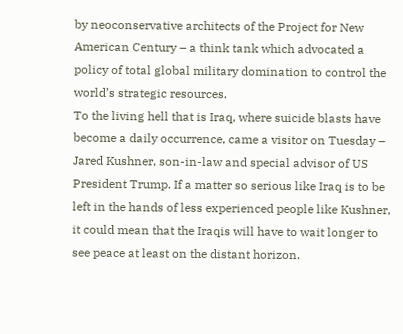by neoconservative architects of the Project for New American Century – a think tank which advocated a policy of total global military domination to control the world’s strategic resources.
To the living hell that is Iraq, where suicide blasts have become a daily occurrence, came a visitor on Tuesday – Jared Kushner, son-in-law and special advisor of US President Trump. If a matter so serious like Iraq is to be left in the hands of less experienced people like Kushner, it could mean that the Iraqis will have to wait longer to see peace at least on the distant horizon.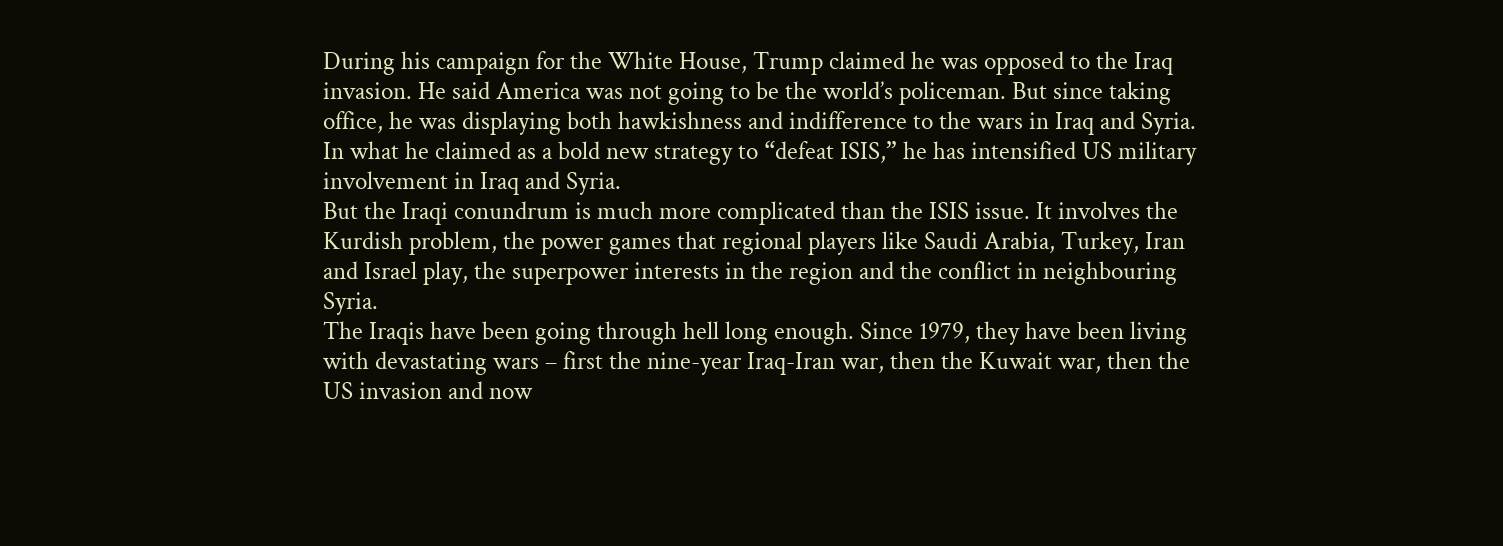During his campaign for the White House, Trump claimed he was opposed to the Iraq invasion. He said America was not going to be the world’s policeman. But since taking office, he was displaying both hawkishness and indifference to the wars in Iraq and Syria.
In what he claimed as a bold new strategy to “defeat ISIS,” he has intensified US military involvement in Iraq and Syria.
But the Iraqi conundrum is much more complicated than the ISIS issue. It involves the Kurdish problem, the power games that regional players like Saudi Arabia, Turkey, Iran and Israel play, the superpower interests in the region and the conflict in neighbouring Syria.
The Iraqis have been going through hell long enough. Since 1979, they have been living with devastating wars – first the nine-year Iraq-Iran war, then the Kuwait war, then the US invasion and now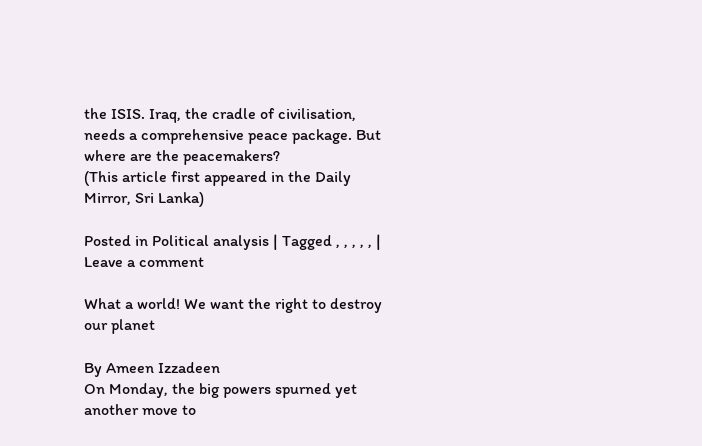the ISIS. Iraq, the cradle of civilisation, needs a comprehensive peace package. But where are the peacemakers?
(This article first appeared in the Daily Mirror, Sri Lanka)

Posted in Political analysis | Tagged , , , , , | Leave a comment

What a world! We want the right to destroy our planet

By Ameen Izzadeen
On Monday, the big powers spurned yet another move to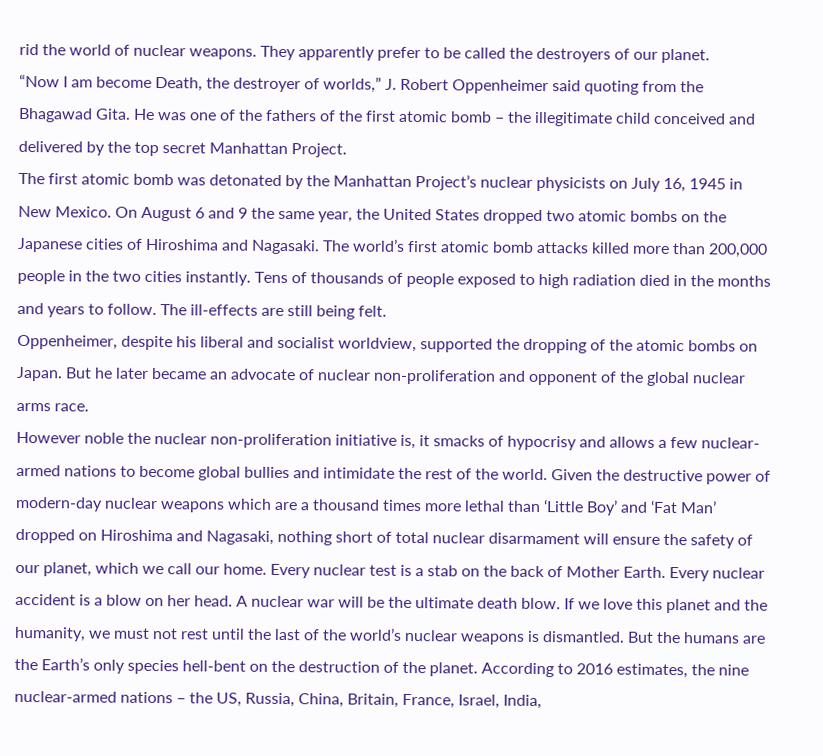rid the world of nuclear weapons. They apparently prefer to be called the destroyers of our planet.
“Now I am become Death, the destroyer of worlds,” J. Robert Oppenheimer said quoting from the Bhagawad Gita. He was one of the fathers of the first atomic bomb – the illegitimate child conceived and delivered by the top secret Manhattan Project.
The first atomic bomb was detonated by the Manhattan Project’s nuclear physicists on July 16, 1945 in New Mexico. On August 6 and 9 the same year, the United States dropped two atomic bombs on the Japanese cities of Hiroshima and Nagasaki. The world’s first atomic bomb attacks killed more than 200,000 people in the two cities instantly. Tens of thousands of people exposed to high radiation died in the months and years to follow. The ill-effects are still being felt.
Oppenheimer, despite his liberal and socialist worldview, supported the dropping of the atomic bombs on Japan. But he later became an advocate of nuclear non-proliferation and opponent of the global nuclear arms race.
However noble the nuclear non-proliferation initiative is, it smacks of hypocrisy and allows a few nuclear-armed nations to become global bullies and intimidate the rest of the world. Given the destructive power of modern-day nuclear weapons which are a thousand times more lethal than ‘Little Boy’ and ‘Fat Man’ dropped on Hiroshima and Nagasaki, nothing short of total nuclear disarmament will ensure the safety of our planet, which we call our home. Every nuclear test is a stab on the back of Mother Earth. Every nuclear accident is a blow on her head. A nuclear war will be the ultimate death blow. If we love this planet and the humanity, we must not rest until the last of the world’s nuclear weapons is dismantled. But the humans are the Earth’s only species hell-bent on the destruction of the planet. According to 2016 estimates, the nine nuclear-armed nations – the US, Russia, China, Britain, France, Israel, India,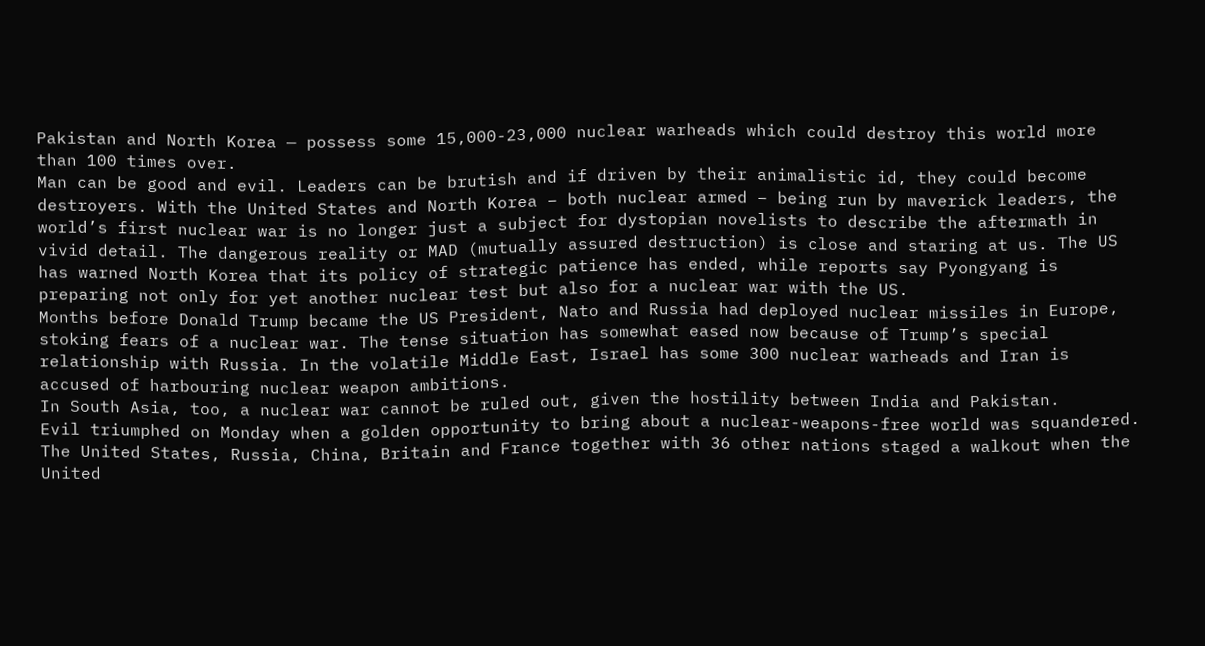Pakistan and North Korea — possess some 15,000-23,000 nuclear warheads which could destroy this world more than 100 times over.
Man can be good and evil. Leaders can be brutish and if driven by their animalistic id, they could become destroyers. With the United States and North Korea – both nuclear armed – being run by maverick leaders, the world’s first nuclear war is no longer just a subject for dystopian novelists to describe the aftermath in vivid detail. The dangerous reality or MAD (mutually assured destruction) is close and staring at us. The US has warned North Korea that its policy of strategic patience has ended, while reports say Pyongyang is preparing not only for yet another nuclear test but also for a nuclear war with the US.
Months before Donald Trump became the US President, Nato and Russia had deployed nuclear missiles in Europe, stoking fears of a nuclear war. The tense situation has somewhat eased now because of Trump’s special relationship with Russia. In the volatile Middle East, Israel has some 300 nuclear warheads and Iran is accused of harbouring nuclear weapon ambitions.
In South Asia, too, a nuclear war cannot be ruled out, given the hostility between India and Pakistan.
Evil triumphed on Monday when a golden opportunity to bring about a nuclear-weapons-free world was squandered. The United States, Russia, China, Britain and France together with 36 other nations staged a walkout when the United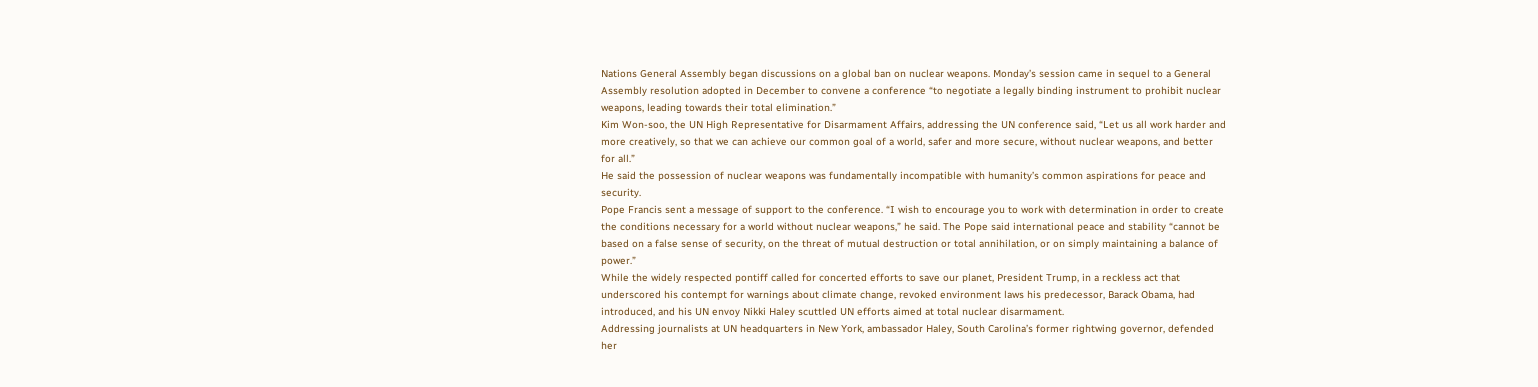Nations General Assembly began discussions on a global ban on nuclear weapons. Monday’s session came in sequel to a General Assembly resolution adopted in December to convene a conference “to negotiate a legally binding instrument to prohibit nuclear weapons, leading towards their total elimination.”
Kim Won-soo, the UN High Representative for Disarmament Affairs, addressing the UN conference said, “Let us all work harder and more creatively, so that we can achieve our common goal of a world, safer and more secure, without nuclear weapons, and better for all.”
He said the possession of nuclear weapons was fundamentally incompatible with humanity’s common aspirations for peace and security.
Pope Francis sent a message of support to the conference. “I wish to encourage you to work with determination in order to create the conditions necessary for a world without nuclear weapons,” he said. The Pope said international peace and stability “cannot be based on a false sense of security, on the threat of mutual destruction or total annihilation, or on simply maintaining a balance of power.”
While the widely respected pontiff called for concerted efforts to save our planet, President Trump, in a reckless act that underscored his contempt for warnings about climate change, revoked environment laws his predecessor, Barack Obama, had introduced, and his UN envoy Nikki Haley scuttled UN efforts aimed at total nuclear disarmament.
Addressing journalists at UN headquarters in New York, ambassador Haley, South Carolina’s former rightwing governor, defended her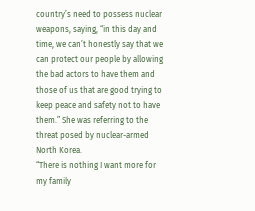country’s need to possess nuclear weapons, saying, “in this day and time, we can’t honestly say that we can protect our people by allowing the bad actors to have them and those of us that are good trying to keep peace and safety not to have them.” She was referring to the threat posed by nuclear-armed North Korea.
“There is nothing I want more for my family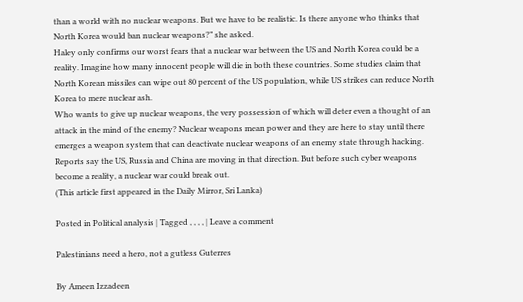than a world with no nuclear weapons. But we have to be realistic. Is there anyone who thinks that North Korea would ban nuclear weapons?” she asked.
Haley only confirms our worst fears that a nuclear war between the US and North Korea could be a reality. Imagine how many innocent people will die in both these countries. Some studies claim that North Korean missiles can wipe out 80 percent of the US population, while US strikes can reduce North Korea to mere nuclear ash.
Who wants to give up nuclear weapons, the very possession of which will deter even a thought of an attack in the mind of the enemy? Nuclear weapons mean power and they are here to stay until there emerges a weapon system that can deactivate nuclear weapons of an enemy state through hacking. Reports say the US, Russia and China are moving in that direction. But before such cyber weapons become a reality, a nuclear war could break out.
(This article first appeared in the Daily Mirror, Sri Lanka)

Posted in Political analysis | Tagged , , , , | Leave a comment

Palestinians need a hero, not a gutless Guterres

By Ameen Izzadeen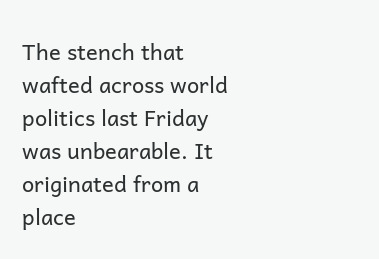The stench that wafted across world politics last Friday was unbearable. It originated from a place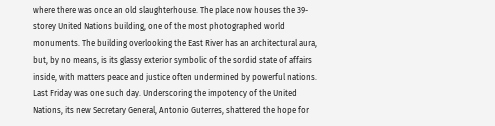where there was once an old slaughterhouse. The place now houses the 39-storey United Nations building, one of the most photographed world monuments. The building overlooking the East River has an architectural aura, but, by no means, is its glassy exterior symbolic of the sordid state of affairs inside, with matters peace and justice often undermined by powerful nations.
Last Friday was one such day. Underscoring the impotency of the United Nations, its new Secretary General, Antonio Guterres, shattered the hope for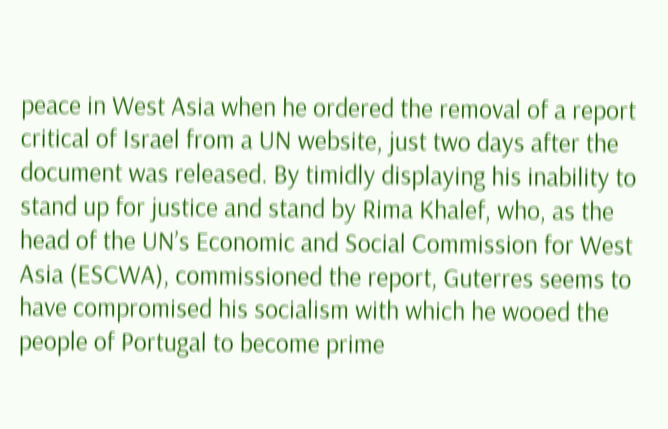peace in West Asia when he ordered the removal of a report critical of Israel from a UN website, just two days after the document was released. By timidly displaying his inability to stand up for justice and stand by Rima Khalef, who, as the head of the UN’s Economic and Social Commission for West Asia (ESCWA), commissioned the report, Guterres seems to have compromised his socialism with which he wooed the people of Portugal to become prime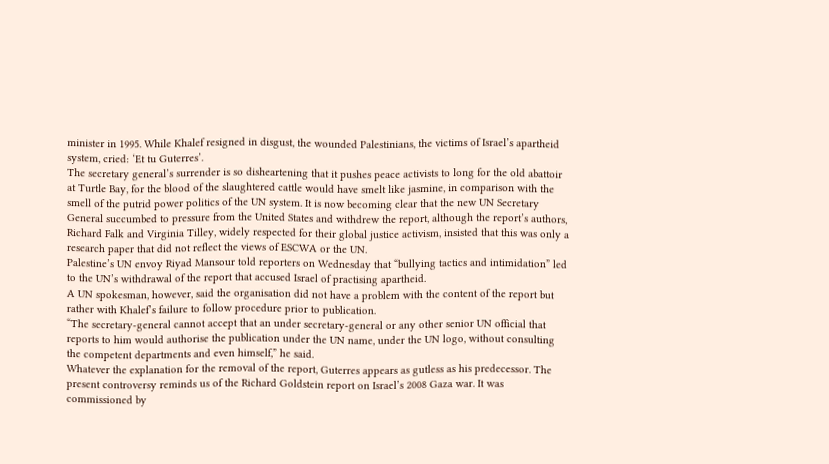minister in 1995. While Khalef resigned in disgust, the wounded Palestinians, the victims of Israel’s apartheid system, cried: ‘Et tu Guterres’.
The secretary general’s surrender is so disheartening that it pushes peace activists to long for the old abattoir at Turtle Bay, for the blood of the slaughtered cattle would have smelt like jasmine, in comparison with the smell of the putrid power politics of the UN system. It is now becoming clear that the new UN Secretary General succumbed to pressure from the United States and withdrew the report, although the report’s authors, Richard Falk and Virginia Tilley, widely respected for their global justice activism, insisted that this was only a research paper that did not reflect the views of ESCWA or the UN.
Palestine’s UN envoy Riyad Mansour told reporters on Wednesday that “bullying tactics and intimidation” led to the UN’s withdrawal of the report that accused Israel of practising apartheid.
A UN spokesman, however, said the organisation did not have a problem with the content of the report but rather with Khalef’s failure to follow procedure prior to publication.
“The secretary-general cannot accept that an under secretary-general or any other senior UN official that reports to him would authorise the publication under the UN name, under the UN logo, without consulting the competent departments and even himself,” he said.
Whatever the explanation for the removal of the report, Guterres appears as gutless as his predecessor. The present controversy reminds us of the Richard Goldstein report on Israel’s 2008 Gaza war. It was commissioned by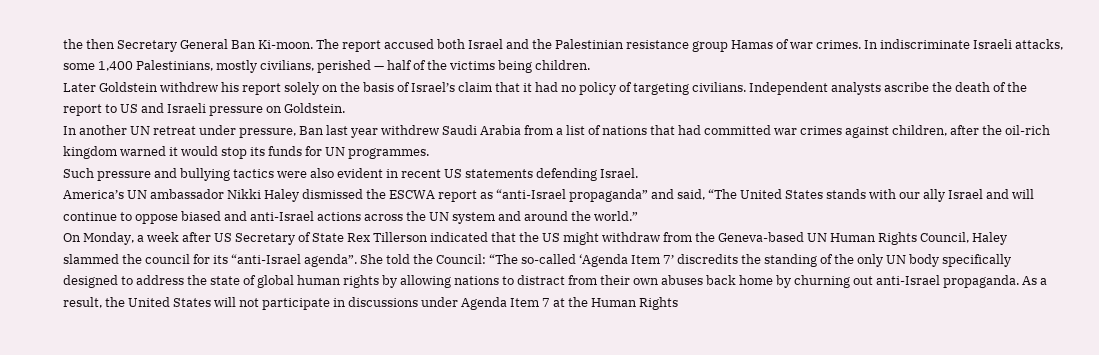the then Secretary General Ban Ki-moon. The report accused both Israel and the Palestinian resistance group Hamas of war crimes. In indiscriminate Israeli attacks, some 1,400 Palestinians, mostly civilians, perished — half of the victims being children.
Later Goldstein withdrew his report solely on the basis of Israel’s claim that it had no policy of targeting civilians. Independent analysts ascribe the death of the report to US and Israeli pressure on Goldstein.
In another UN retreat under pressure, Ban last year withdrew Saudi Arabia from a list of nations that had committed war crimes against children, after the oil-rich kingdom warned it would stop its funds for UN programmes.
Such pressure and bullying tactics were also evident in recent US statements defending Israel.
America’s UN ambassador Nikki Haley dismissed the ESCWA report as “anti-Israel propaganda” and said, “The United States stands with our ally Israel and will continue to oppose biased and anti-Israel actions across the UN system and around the world.”
On Monday, a week after US Secretary of State Rex Tillerson indicated that the US might withdraw from the Geneva-based UN Human Rights Council, Haley slammed the council for its “anti-Israel agenda”. She told the Council: “The so-called ‘Agenda Item 7’ discredits the standing of the only UN body specifically designed to address the state of global human rights by allowing nations to distract from their own abuses back home by churning out anti-Israel propaganda. As a result, the United States will not participate in discussions under Agenda Item 7 at the Human Rights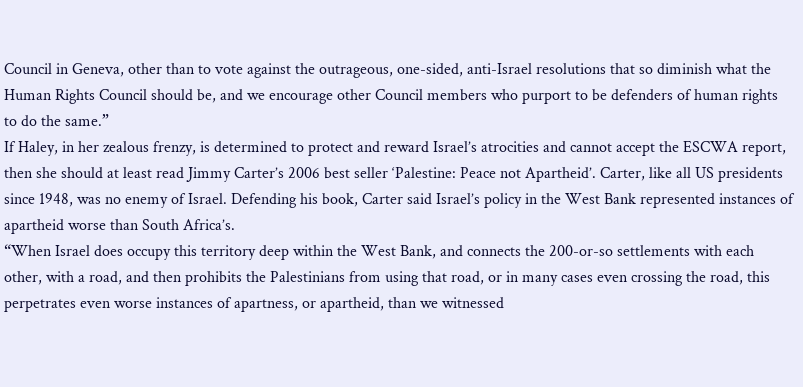Council in Geneva, other than to vote against the outrageous, one-sided, anti-Israel resolutions that so diminish what the Human Rights Council should be, and we encourage other Council members who purport to be defenders of human rights to do the same.”
If Haley, in her zealous frenzy, is determined to protect and reward Israel’s atrocities and cannot accept the ESCWA report, then she should at least read Jimmy Carter’s 2006 best seller ‘Palestine: Peace not Apartheid’. Carter, like all US presidents since 1948, was no enemy of Israel. Defending his book, Carter said Israel’s policy in the West Bank represented instances of apartheid worse than South Africa’s.
“When Israel does occupy this territory deep within the West Bank, and connects the 200-or-so settlements with each other, with a road, and then prohibits the Palestinians from using that road, or in many cases even crossing the road, this perpetrates even worse instances of apartness, or apartheid, than we witnessed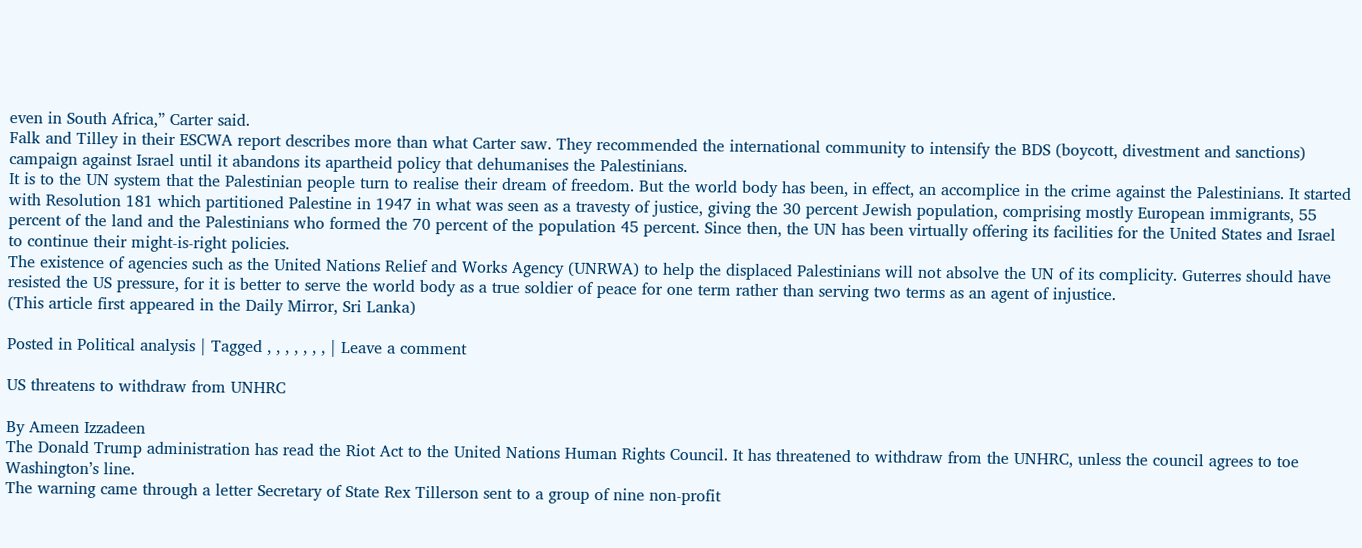even in South Africa,” Carter said.
Falk and Tilley in their ESCWA report describes more than what Carter saw. They recommended the international community to intensify the BDS (boycott, divestment and sanctions) campaign against Israel until it abandons its apartheid policy that dehumanises the Palestinians.
It is to the UN system that the Palestinian people turn to realise their dream of freedom. But the world body has been, in effect, an accomplice in the crime against the Palestinians. It started with Resolution 181 which partitioned Palestine in 1947 in what was seen as a travesty of justice, giving the 30 percent Jewish population, comprising mostly European immigrants, 55 percent of the land and the Palestinians who formed the 70 percent of the population 45 percent. Since then, the UN has been virtually offering its facilities for the United States and Israel to continue their might-is-right policies.
The existence of agencies such as the United Nations Relief and Works Agency (UNRWA) to help the displaced Palestinians will not absolve the UN of its complicity. Guterres should have resisted the US pressure, for it is better to serve the world body as a true soldier of peace for one term rather than serving two terms as an agent of injustice.
(This article first appeared in the Daily Mirror, Sri Lanka)

Posted in Political analysis | Tagged , , , , , , , | Leave a comment

US threatens to withdraw from UNHRC

By Ameen Izzadeen
The Donald Trump administration has read the Riot Act to the United Nations Human Rights Council. It has threatened to withdraw from the UNHRC, unless the council agrees to toe Washington’s line.
The warning came through a letter Secretary of State Rex Tillerson sent to a group of nine non-profit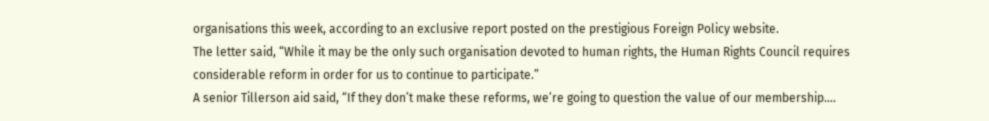organisations this week, according to an exclusive report posted on the prestigious Foreign Policy website.
The letter said, “While it may be the only such organisation devoted to human rights, the Human Rights Council requires considerable reform in order for us to continue to participate.”
A senior Tillerson aid said, “If they don’t make these reforms, we’re going to question the value of our membership….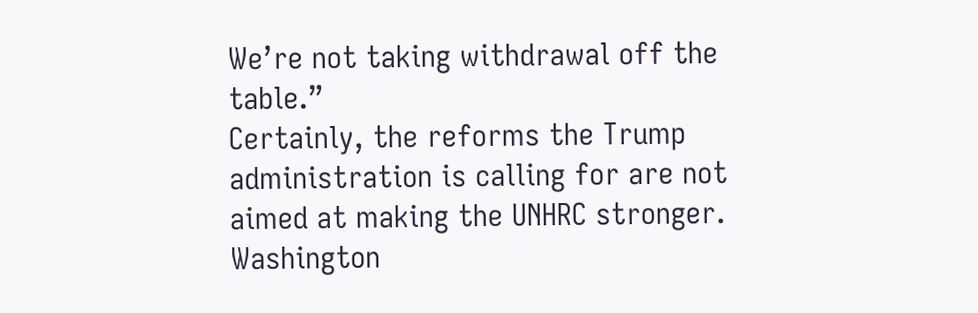We’re not taking withdrawal off the table.”
Certainly, the reforms the Trump administration is calling for are not aimed at making the UNHRC stronger. Washington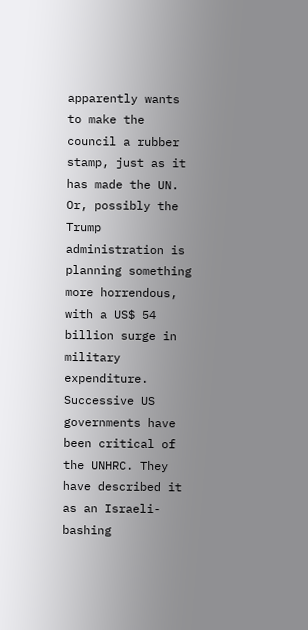apparently wants to make the council a rubber stamp, just as it has made the UN. Or, possibly the Trump administration is planning something more horrendous, with a US$ 54 billion surge in military expenditure.
Successive US governments have been critical of the UNHRC. They have described it as an Israeli-bashing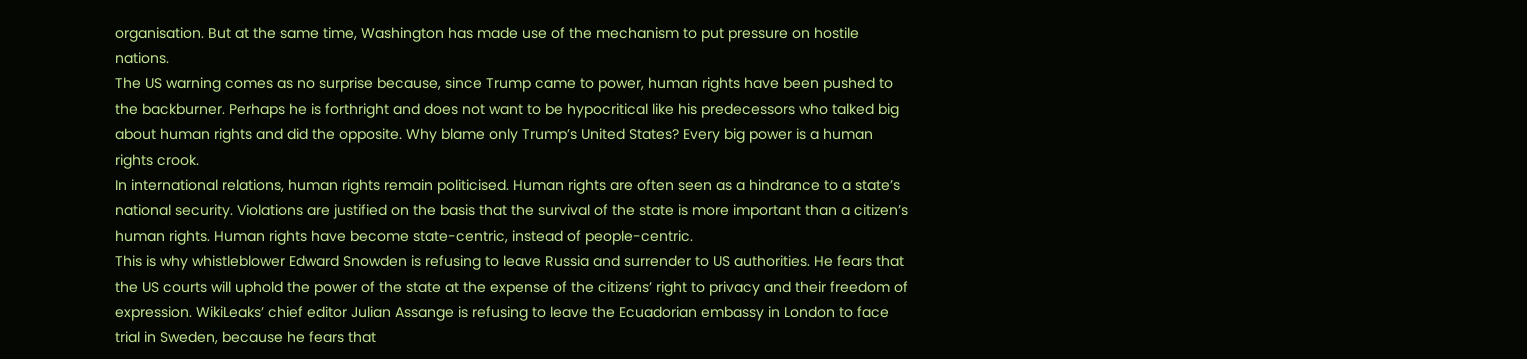organisation. But at the same time, Washington has made use of the mechanism to put pressure on hostile nations.
The US warning comes as no surprise because, since Trump came to power, human rights have been pushed to the backburner. Perhaps he is forthright and does not want to be hypocritical like his predecessors who talked big about human rights and did the opposite. Why blame only Trump’s United States? Every big power is a human rights crook.
In international relations, human rights remain politicised. Human rights are often seen as a hindrance to a state’s national security. Violations are justified on the basis that the survival of the state is more important than a citizen’s human rights. Human rights have become state-centric, instead of people-centric.
This is why whistleblower Edward Snowden is refusing to leave Russia and surrender to US authorities. He fears that the US courts will uphold the power of the state at the expense of the citizens’ right to privacy and their freedom of expression. WikiLeaks’ chief editor Julian Assange is refusing to leave the Ecuadorian embassy in London to face trial in Sweden, because he fears that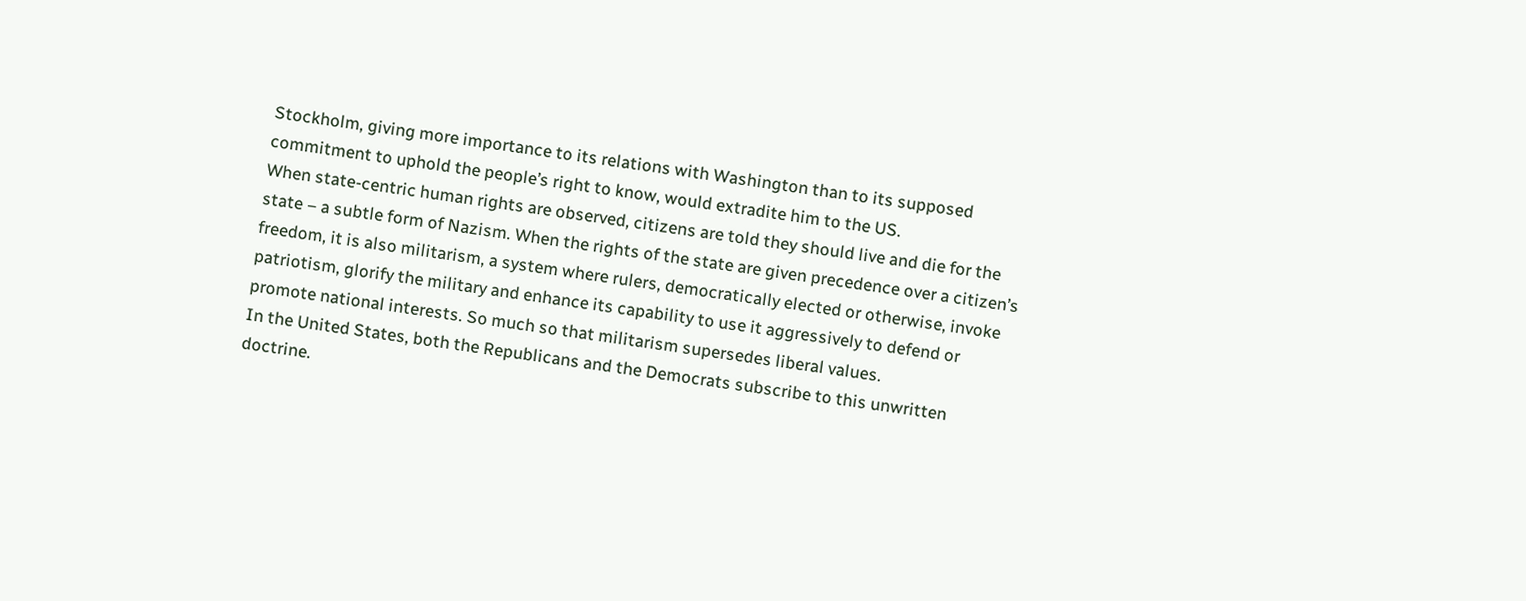Stockholm, giving more importance to its relations with Washington than to its supposed commitment to uphold the people’s right to know, would extradite him to the US.
When state-centric human rights are observed, citizens are told they should live and die for the state – a subtle form of Nazism. When the rights of the state are given precedence over a citizen’s freedom, it is also militarism, a system where rulers, democratically elected or otherwise, invoke patriotism, glorify the military and enhance its capability to use it aggressively to defend or promote national interests. So much so that militarism supersedes liberal values.
In the United States, both the Republicans and the Democrats subscribe to this unwritten doctrine.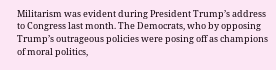Militarism was evident during President Trump’s address to Congress last month. The Democrats, who by opposing Trump’s outrageous policies were posing off as champions of moral politics,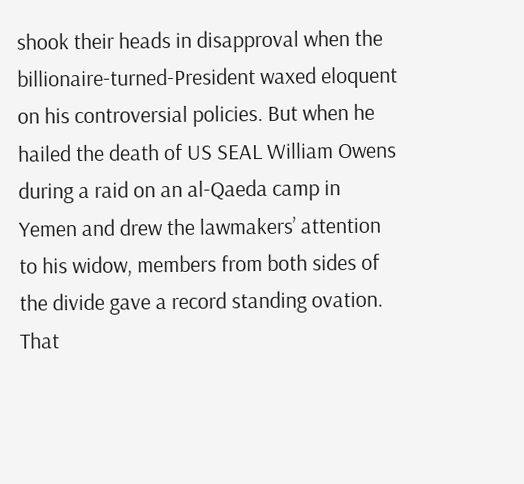shook their heads in disapproval when the billionaire-turned-President waxed eloquent on his controversial policies. But when he hailed the death of US SEAL William Owens during a raid on an al-Qaeda camp in Yemen and drew the lawmakers’ attention to his widow, members from both sides of the divide gave a record standing ovation.
That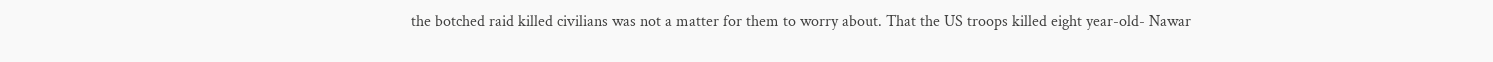the botched raid killed civilians was not a matter for them to worry about. That the US troops killed eight year-old- Nawar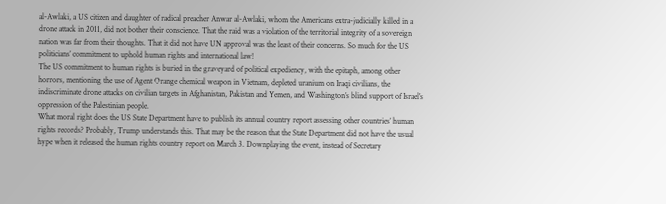al-Awlaki, a US citizen and daughter of radical preacher Anwar al-Awlaki, whom the Americans extra-judicially killed in a drone attack in 2011, did not bother their conscience. That the raid was a violation of the territorial integrity of a sovereign nation was far from their thoughts. That it did not have UN approval was the least of their concerns. So much for the US politicians’ commitment to uphold human rights and international law!
The US commitment to human rights is buried in the graveyard of political expediency, with the epitaph, among other horrors, mentioning the use of Agent Orange chemical weapon in Vietnam, depleted uranium on Iraqi civilians, the indiscriminate drone attacks on civilian targets in Afghanistan, Pakistan and Yemen, and Washington’s blind support of Israel’s oppression of the Palestinian people.
What moral right does the US State Department have to publish its annual country report assessing other countries’ human rights records? Probably, Trump understands this. That may be the reason that the State Department did not have the usual hype when it released the human rights country report on March 3. Downplaying the event, instead of Secretary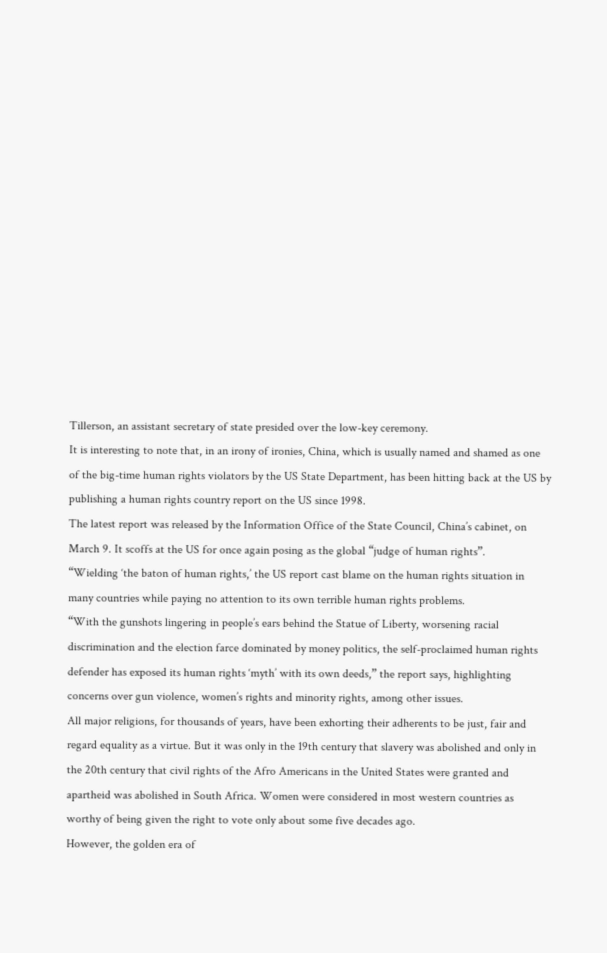Tillerson, an assistant secretary of state presided over the low-key ceremony.
It is interesting to note that, in an irony of ironies, China, which is usually named and shamed as one of the big-time human rights violators by the US State Department, has been hitting back at the US by publishing a human rights country report on the US since 1998.
The latest report was released by the Information Office of the State Council, China’s cabinet, on March 9. It scoffs at the US for once again posing as the global “judge of human rights”.
“Wielding ‘the baton of human rights,’ the US report cast blame on the human rights situation in many countries while paying no attention to its own terrible human rights problems.
“With the gunshots lingering in people’s ears behind the Statue of Liberty, worsening racial discrimination and the election farce dominated by money politics, the self-proclaimed human rights defender has exposed its human rights ‘myth’ with its own deeds,” the report says, highlighting concerns over gun violence, women’s rights and minority rights, among other issues.
All major religions, for thousands of years, have been exhorting their adherents to be just, fair and regard equality as a virtue. But it was only in the 19th century that slavery was abolished and only in the 20th century that civil rights of the Afro Americans in the United States were granted and apartheid was abolished in South Africa. Women were considered in most western countries as worthy of being given the right to vote only about some five decades ago.
However, the golden era of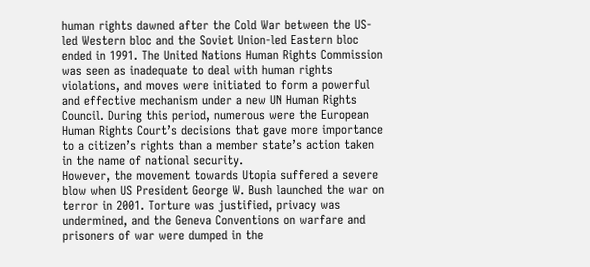human rights dawned after the Cold War between the US-led Western bloc and the Soviet Union-led Eastern bloc ended in 1991. The United Nations Human Rights Commission was seen as inadequate to deal with human rights violations, and moves were initiated to form a powerful and effective mechanism under a new UN Human Rights Council. During this period, numerous were the European Human Rights Court’s decisions that gave more importance to a citizen’s rights than a member state’s action taken in the name of national security.
However, the movement towards Utopia suffered a severe blow when US President George W. Bush launched the war on terror in 2001. Torture was justified, privacy was undermined, and the Geneva Conventions on warfare and prisoners of war were dumped in the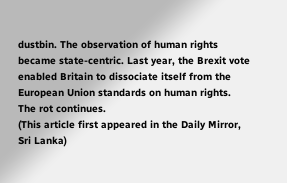dustbin. The observation of human rights became state-centric. Last year, the Brexit vote enabled Britain to dissociate itself from the European Union standards on human rights. The rot continues.
(This article first appeared in the Daily Mirror, Sri Lanka)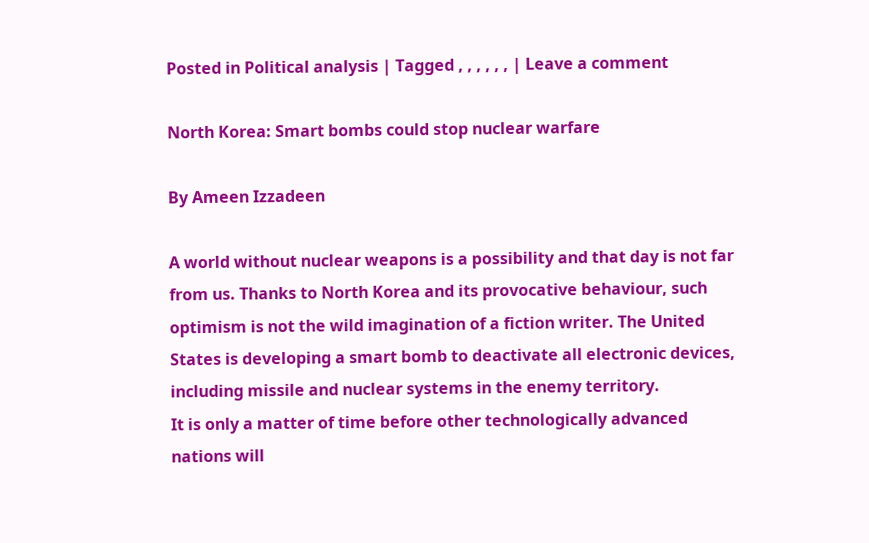Posted in Political analysis | Tagged , , , , , , | Leave a comment

North Korea: Smart bombs could stop nuclear warfare

By Ameen Izzadeen

A world without nuclear weapons is a possibility and that day is not far from us. Thanks to North Korea and its provocative behaviour, such optimism is not the wild imagination of a fiction writer. The United States is developing a smart bomb to deactivate all electronic devices, including missile and nuclear systems in the enemy territory.
It is only a matter of time before other technologically advanced nations will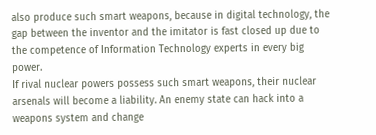also produce such smart weapons, because in digital technology, the gap between the inventor and the imitator is fast closed up due to the competence of Information Technology experts in every big power.
If rival nuclear powers possess such smart weapons, their nuclear arsenals will become a liability. An enemy state can hack into a weapons system and change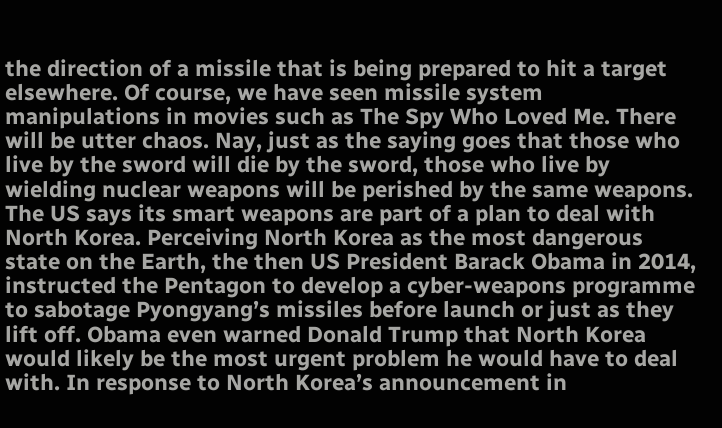the direction of a missile that is being prepared to hit a target elsewhere. Of course, we have seen missile system manipulations in movies such as The Spy Who Loved Me. There will be utter chaos. Nay, just as the saying goes that those who live by the sword will die by the sword, those who live by wielding nuclear weapons will be perished by the same weapons.
The US says its smart weapons are part of a plan to deal with North Korea. Perceiving North Korea as the most dangerous state on the Earth, the then US President Barack Obama in 2014, instructed the Pentagon to develop a cyber-weapons programme to sabotage Pyongyang’s missiles before launch or just as they lift off. Obama even warned Donald Trump that North Korea would likely be the most urgent problem he would have to deal with. In response to North Korea’s announcement in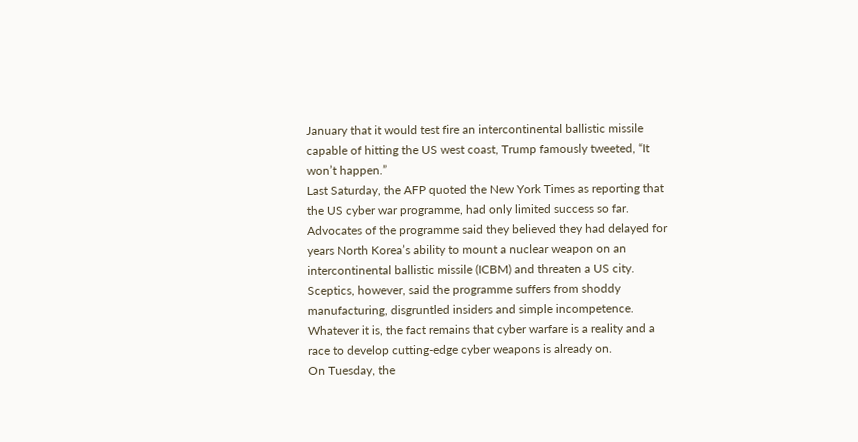January that it would test fire an intercontinental ballistic missile capable of hitting the US west coast, Trump famously tweeted, “It won’t happen.”
Last Saturday, the AFP quoted the New York Times as reporting that the US cyber war programme, had only limited success so far.
Advocates of the programme said they believed they had delayed for years North Korea’s ability to mount a nuclear weapon on an intercontinental ballistic missile (ICBM) and threaten a US city.
Sceptics, however, said the programme suffers from shoddy manufacturing, disgruntled insiders and simple incompetence.
Whatever it is, the fact remains that cyber warfare is a reality and a race to develop cutting-edge cyber weapons is already on.
On Tuesday, the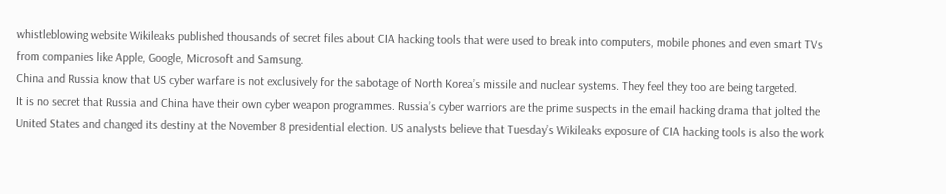whistleblowing website Wikileaks published thousands of secret files about CIA hacking tools that were used to break into computers, mobile phones and even smart TVs from companies like Apple, Google, Microsoft and Samsung.
China and Russia know that US cyber warfare is not exclusively for the sabotage of North Korea’s missile and nuclear systems. They feel they too are being targeted.
It is no secret that Russia and China have their own cyber weapon programmes. Russia’s cyber warriors are the prime suspects in the email hacking drama that jolted the United States and changed its destiny at the November 8 presidential election. US analysts believe that Tuesday’s Wikileaks exposure of CIA hacking tools is also the work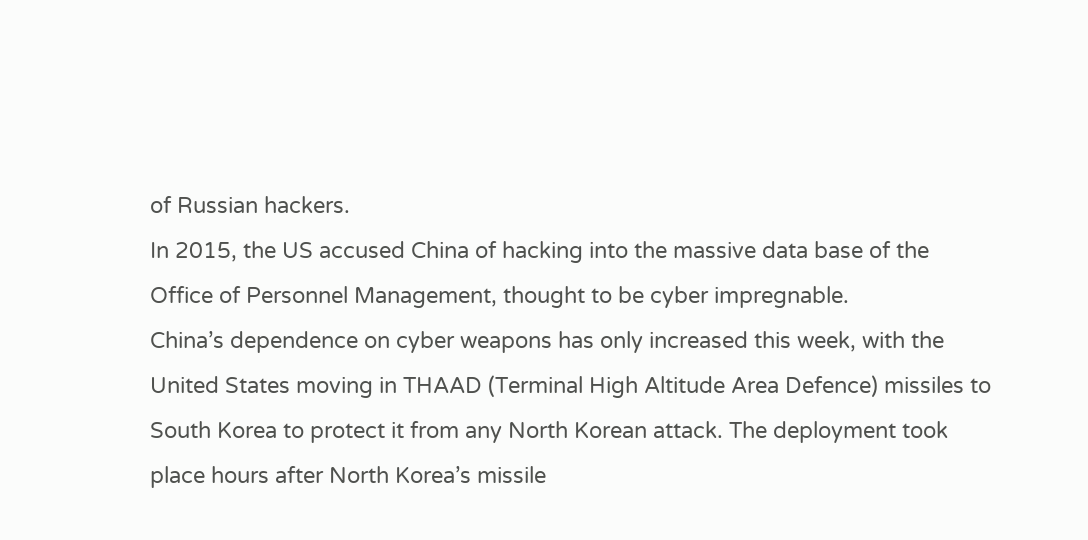of Russian hackers.
In 2015, the US accused China of hacking into the massive data base of the Office of Personnel Management, thought to be cyber impregnable.
China’s dependence on cyber weapons has only increased this week, with the United States moving in THAAD (Terminal High Altitude Area Defence) missiles to South Korea to protect it from any North Korean attack. The deployment took place hours after North Korea’s missile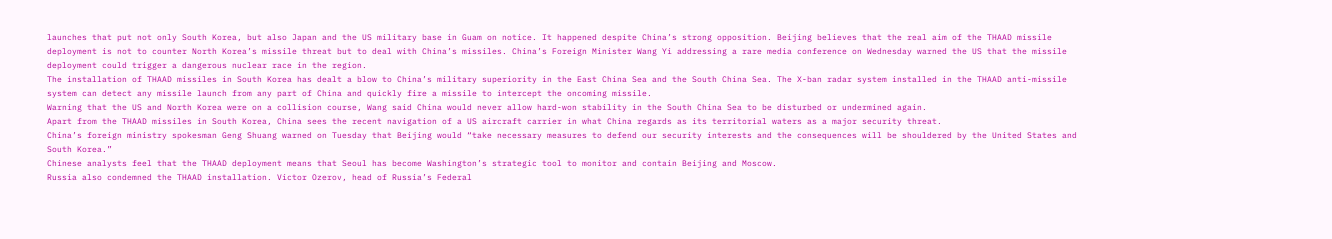launches that put not only South Korea, but also Japan and the US military base in Guam on notice. It happened despite China’s strong opposition. Beijing believes that the real aim of the THAAD missile deployment is not to counter North Korea’s missile threat but to deal with China’s missiles. China’s Foreign Minister Wang Yi addressing a rare media conference on Wednesday warned the US that the missile deployment could trigger a dangerous nuclear race in the region.
The installation of THAAD missiles in South Korea has dealt a blow to China’s military superiority in the East China Sea and the South China Sea. The X-ban radar system installed in the THAAD anti-missile system can detect any missile launch from any part of China and quickly fire a missile to intercept the oncoming missile.
Warning that the US and North Korea were on a collision course, Wang said China would never allow hard-won stability in the South China Sea to be disturbed or undermined again.
Apart from the THAAD missiles in South Korea, China sees the recent navigation of a US aircraft carrier in what China regards as its territorial waters as a major security threat.
China’s foreign ministry spokesman Geng Shuang warned on Tuesday that Beijing would “take necessary measures to defend our security interests and the consequences will be shouldered by the United States and South Korea.”
Chinese analysts feel that the THAAD deployment means that Seoul has become Washington’s strategic tool to monitor and contain Beijing and Moscow.
Russia also condemned the THAAD installation. Victor Ozerov, head of Russia’s Federal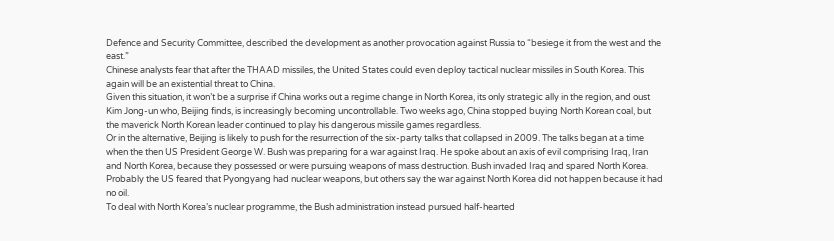Defence and Security Committee, described the development as another provocation against Russia to “besiege it from the west and the east.”
Chinese analysts fear that after the THAAD missiles, the United States could even deploy tactical nuclear missiles in South Korea. This again will be an existential threat to China.
Given this situation, it won’t be a surprise if China works out a regime change in North Korea, its only strategic ally in the region, and oust Kim Jong-un who, Beijing finds, is increasingly becoming uncontrollable. Two weeks ago, China stopped buying North Korean coal, but the maverick North Korean leader continued to play his dangerous missile games regardless.
Or in the alternative, Beijing is likely to push for the resurrection of the six-party talks that collapsed in 2009. The talks began at a time when the then US President George W. Bush was preparing for a war against Iraq. He spoke about an axis of evil comprising Iraq, Iran and North Korea, because they possessed or were pursuing weapons of mass destruction. Bush invaded Iraq and spared North Korea. Probably the US feared that Pyongyang had nuclear weapons, but others say the war against North Korea did not happen because it had no oil.
To deal with North Korea’s nuclear programme, the Bush administration instead pursued half-hearted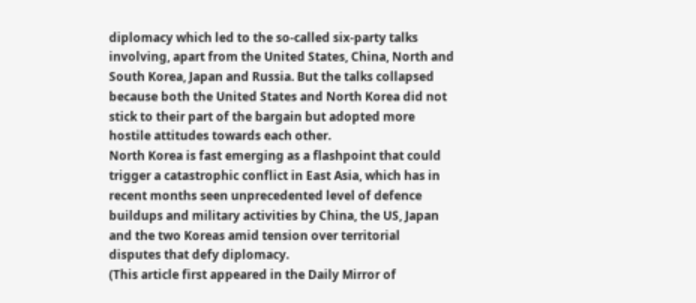diplomacy which led to the so-called six-party talks involving, apart from the United States, China, North and South Korea, Japan and Russia. But the talks collapsed because both the United States and North Korea did not stick to their part of the bargain but adopted more hostile attitudes towards each other.
North Korea is fast emerging as a flashpoint that could trigger a catastrophic conflict in East Asia, which has in recent months seen unprecedented level of defence buildups and military activities by China, the US, Japan and the two Koreas amid tension over territorial disputes that defy diplomacy.
(This article first appeared in the Daily Mirror of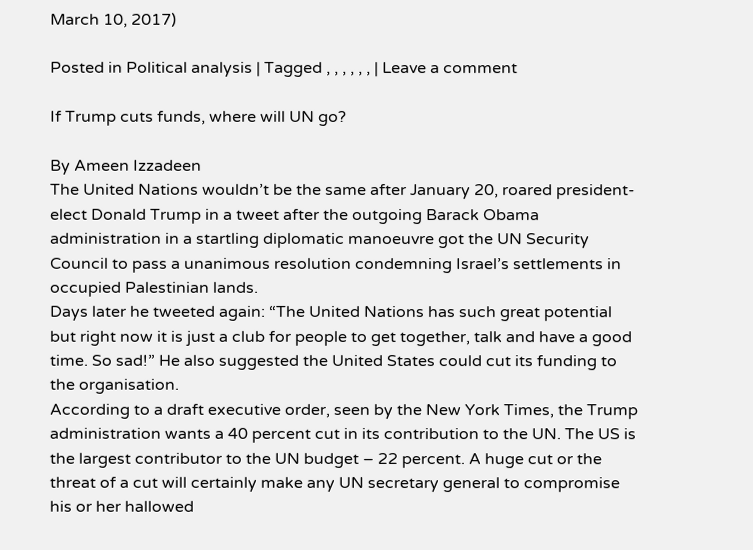March 10, 2017)

Posted in Political analysis | Tagged , , , , , , | Leave a comment

If Trump cuts funds, where will UN go?

By Ameen Izzadeen
The United Nations wouldn’t be the same after January 20, roared president-elect Donald Trump in a tweet after the outgoing Barack Obama administration in a startling diplomatic manoeuvre got the UN Security Council to pass a unanimous resolution condemning Israel’s settlements in occupied Palestinian lands.
Days later he tweeted again: “The United Nations has such great potential but right now it is just a club for people to get together, talk and have a good time. So sad!” He also suggested the United States could cut its funding to the organisation.
According to a draft executive order, seen by the New York Times, the Trump administration wants a 40 percent cut in its contribution to the UN. The US is the largest contributor to the UN budget – 22 percent. A huge cut or the threat of a cut will certainly make any UN secretary general to compromise his or her hallowed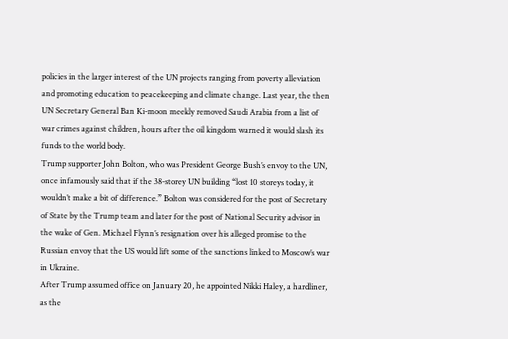policies in the larger interest of the UN projects ranging from poverty alleviation and promoting education to peacekeeping and climate change. Last year, the then UN Secretary General Ban Ki-moon meekly removed Saudi Arabia from a list of war crimes against children, hours after the oil kingdom warned it would slash its funds to the world body.
Trump supporter John Bolton, who was President George Bush’s envoy to the UN, once infamously said that if the 38-storey UN building “lost 10 storeys today, it wouldn’t make a bit of difference.” Bolton was considered for the post of Secretary of State by the Trump team and later for the post of National Security advisor in the wake of Gen. Michael Flynn’s resignation over his alleged promise to the Russian envoy that the US would lift some of the sanctions linked to Moscow’s war in Ukraine.
After Trump assumed office on January 20, he appointed Nikki Haley, a hardliner, as the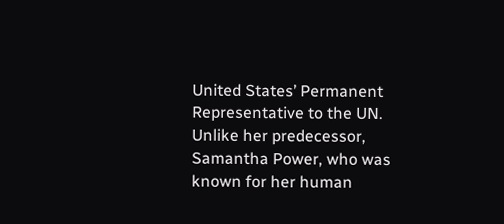United States’ Permanent Representative to the UN. Unlike her predecessor, Samantha Power, who was known for her human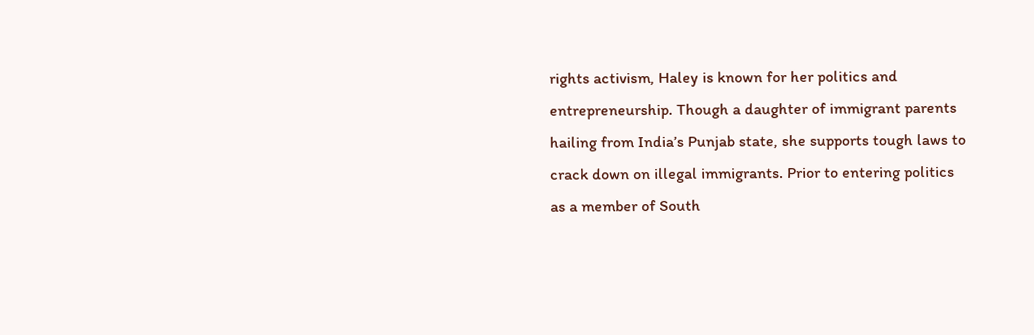rights activism, Haley is known for her politics and entrepreneurship. Though a daughter of immigrant parents hailing from India’s Punjab state, she supports tough laws to crack down on illegal immigrants. Prior to entering politics as a member of South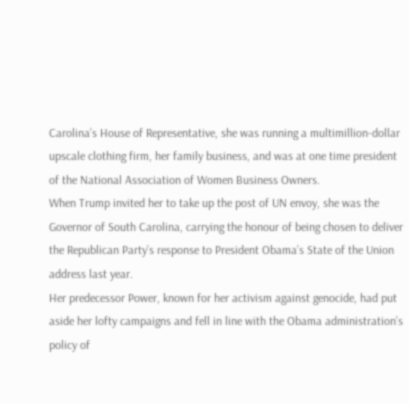Carolina’s House of Representative, she was running a multimillion-dollar upscale clothing firm, her family business, and was at one time president of the National Association of Women Business Owners.
When Trump invited her to take up the post of UN envoy, she was the Governor of South Carolina, carrying the honour of being chosen to deliver the Republican Party’s response to President Obama’s State of the Union address last year.
Her predecessor Power, known for her activism against genocide, had put aside her lofty campaigns and fell in line with the Obama administration’s policy of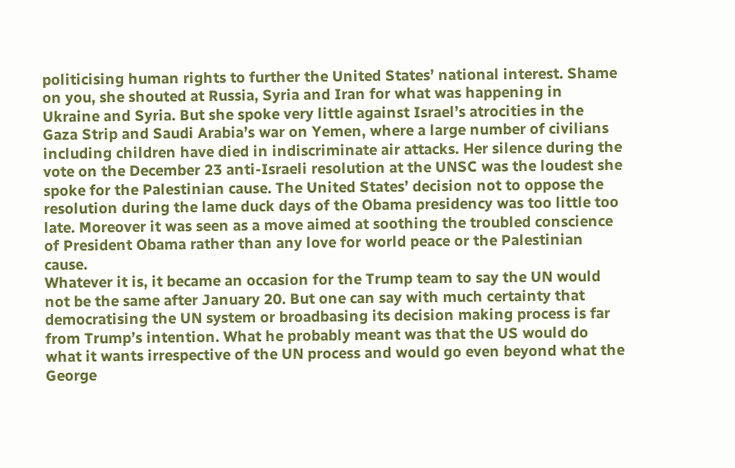politicising human rights to further the United States’ national interest. Shame on you, she shouted at Russia, Syria and Iran for what was happening in Ukraine and Syria. But she spoke very little against Israel’s atrocities in the Gaza Strip and Saudi Arabia’s war on Yemen, where a large number of civilians including children have died in indiscriminate air attacks. Her silence during the vote on the December 23 anti-Israeli resolution at the UNSC was the loudest she spoke for the Palestinian cause. The United States’ decision not to oppose the resolution during the lame duck days of the Obama presidency was too little too late. Moreover it was seen as a move aimed at soothing the troubled conscience of President Obama rather than any love for world peace or the Palestinian cause.
Whatever it is, it became an occasion for the Trump team to say the UN would not be the same after January 20. But one can say with much certainty that democratising the UN system or broadbasing its decision making process is far from Trump’s intention. What he probably meant was that the US would do what it wants irrespective of the UN process and would go even beyond what the George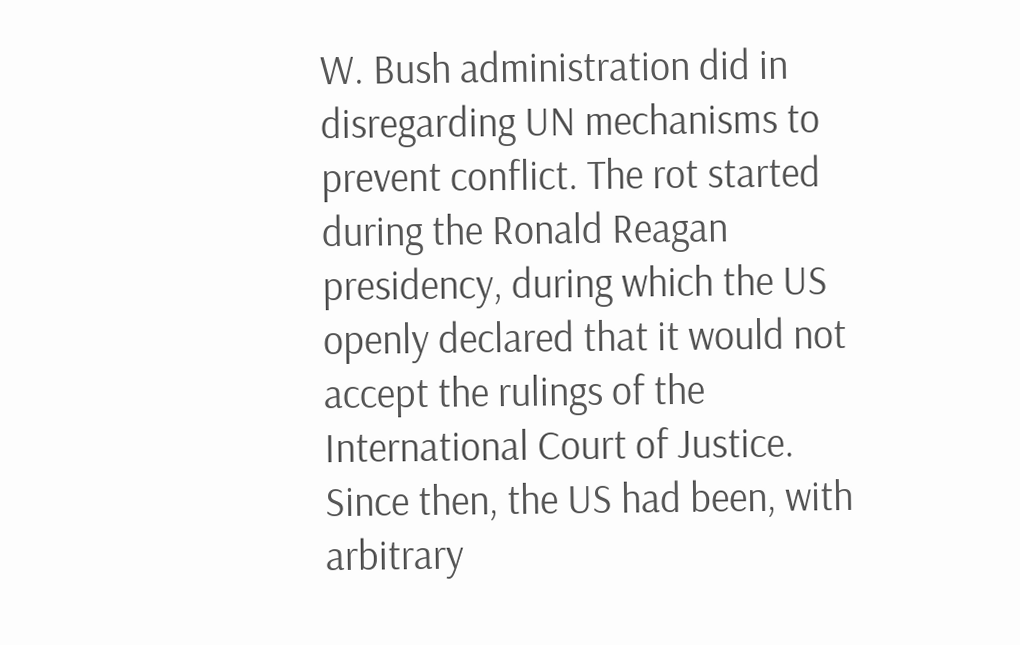W. Bush administration did in disregarding UN mechanisms to prevent conflict. The rot started during the Ronald Reagan presidency, during which the US openly declared that it would not accept the rulings of the International Court of Justice. Since then, the US had been, with arbitrary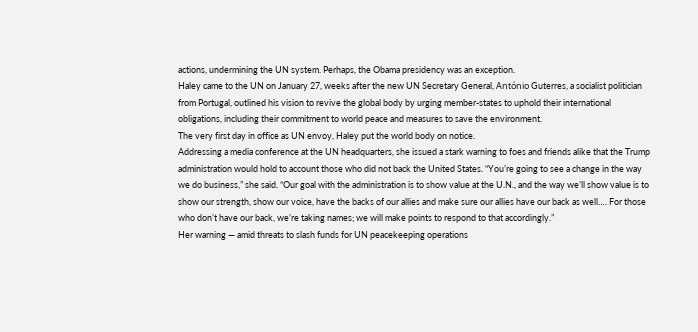actions, undermining the UN system. Perhaps, the Obama presidency was an exception.
Haley came to the UN on January 27, weeks after the new UN Secretary General, António Guterres, a socialist politician from Portugal, outlined his vision to revive the global body by urging member-states to uphold their international obligations, including their commitment to world peace and measures to save the environment.
The very first day in office as UN envoy, Haley put the world body on notice.
Addressing a media conference at the UN headquarters, she issued a stark warning to foes and friends alike that the Trump administration would hold to account those who did not back the United States. “You’re going to see a change in the way we do business,” she said. “Our goal with the administration is to show value at the U.N., and the way we’ll show value is to show our strength, show our voice, have the backs of our allies and make sure our allies have our back as well…. For those who don’t have our back, we’re taking names; we will make points to respond to that accordingly.”
Her warning — amid threats to slash funds for UN peacekeeping operations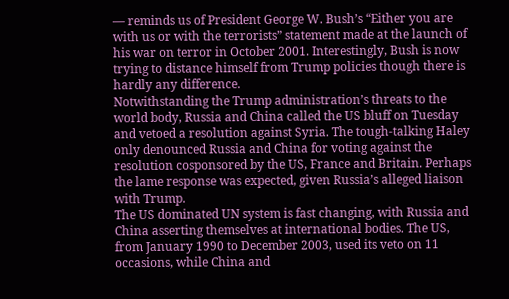— reminds us of President George W. Bush’s “Either you are with us or with the terrorists” statement made at the launch of his war on terror in October 2001. Interestingly, Bush is now trying to distance himself from Trump policies though there is hardly any difference.
Notwithstanding the Trump administration’s threats to the world body, Russia and China called the US bluff on Tuesday and vetoed a resolution against Syria. The tough-talking Haley only denounced Russia and China for voting against the resolution cosponsored by the US, France and Britain. Perhaps the lame response was expected, given Russia’s alleged liaison with Trump.
The US dominated UN system is fast changing, with Russia and China asserting themselves at international bodies. The US, from January 1990 to December 2003, used its veto on 11 occasions, while China and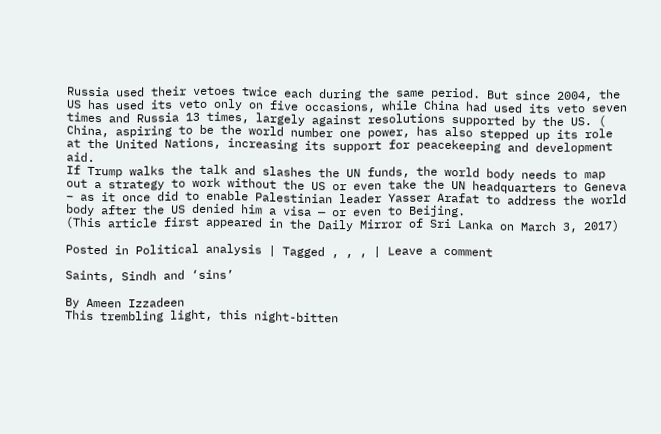Russia used their vetoes twice each during the same period. But since 2004, the US has used its veto only on five occasions, while China had used its veto seven times and Russia 13 times, largely against resolutions supported by the US. (
China, aspiring to be the world number one power, has also stepped up its role at the United Nations, increasing its support for peacekeeping and development aid.
If Trump walks the talk and slashes the UN funds, the world body needs to map out a strategy to work without the US or even take the UN headquarters to Geneva – as it once did to enable Palestinian leader Yasser Arafat to address the world body after the US denied him a visa — or even to Beijing.
(This article first appeared in the Daily Mirror of Sri Lanka on March 3, 2017)

Posted in Political analysis | Tagged , , , | Leave a comment

Saints, Sindh and ‘sins’

By Ameen Izzadeen
This trembling light, this night-bitten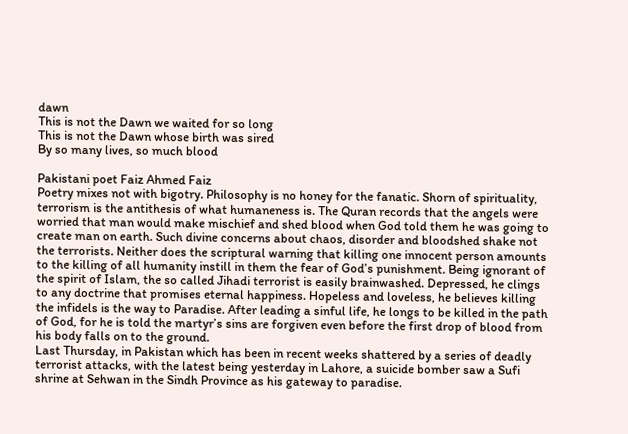dawn
This is not the Dawn we waited for so long
This is not the Dawn whose birth was sired
By so many lives, so much blood

Pakistani poet Faiz Ahmed Faiz
Poetry mixes not with bigotry. Philosophy is no honey for the fanatic. Shorn of spirituality, terrorism is the antithesis of what humaneness is. The Quran records that the angels were worried that man would make mischief and shed blood when God told them he was going to create man on earth. Such divine concerns about chaos, disorder and bloodshed shake not the terrorists. Neither does the scriptural warning that killing one innocent person amounts to the killing of all humanity instill in them the fear of God’s punishment. Being ignorant of the spirit of Islam, the so called Jihadi terrorist is easily brainwashed. Depressed, he clings to any doctrine that promises eternal happiness. Hopeless and loveless, he believes killing the infidels is the way to Paradise. After leading a sinful life, he longs to be killed in the path of God, for he is told the martyr’s sins are forgiven even before the first drop of blood from his body falls on to the ground.
Last Thursday, in Pakistan which has been in recent weeks shattered by a series of deadly terrorist attacks, with the latest being yesterday in Lahore, a suicide bomber saw a Sufi shrine at Sehwan in the Sindh Province as his gateway to paradise.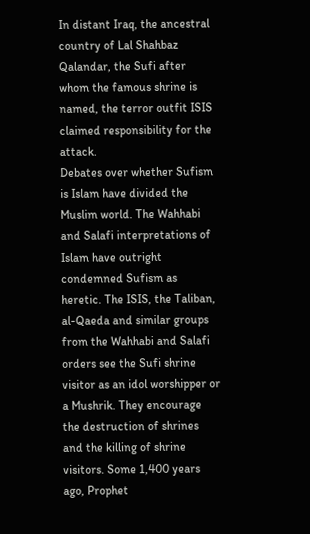In distant Iraq, the ancestral country of Lal Shahbaz Qalandar, the Sufi after whom the famous shrine is named, the terror outfit ISIS claimed responsibility for the attack.
Debates over whether Sufism is Islam have divided the Muslim world. The Wahhabi and Salafi interpretations of Islam have outright condemned Sufism as heretic. The ISIS, the Taliban, al-Qaeda and similar groups from the Wahhabi and Salafi orders see the Sufi shrine visitor as an idol worshipper or a Mushrik. They encourage the destruction of shrines and the killing of shrine visitors. Some 1,400 years ago, Prophet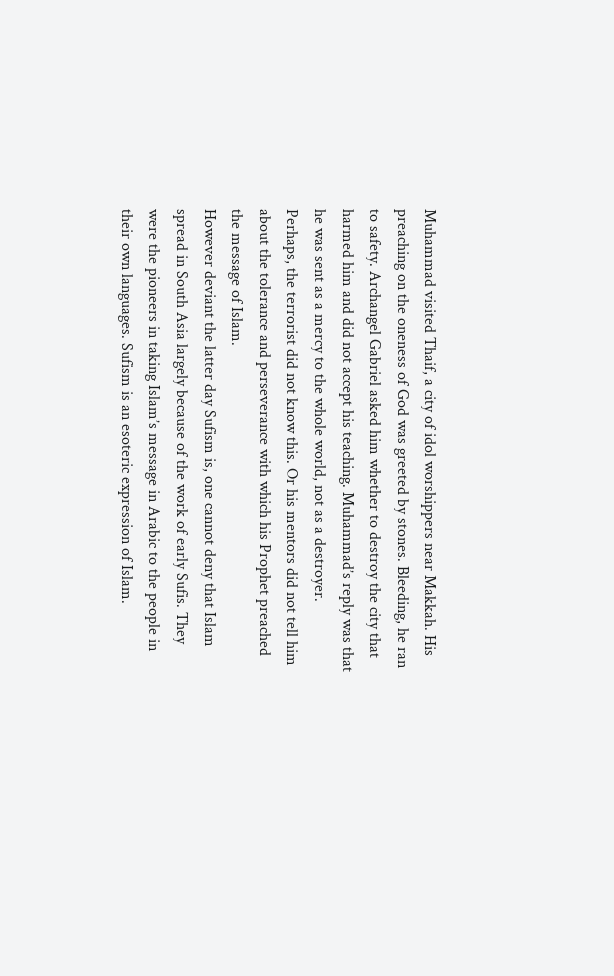Muhammad visited Thaif, a city of idol worshippers near Makkah. His preaching on the oneness of God was greeted by stones. Bleeding, he ran to safety. Archangel Gabriel asked him whether to destroy the city that harmed him and did not accept his teaching. Muhammad’s reply was that he was sent as a mercy to the whole world, not as a destroyer.
Perhaps, the terrorist did not know this. Or his mentors did not tell him about the tolerance and perseverance with which his Prophet preached the message of Islam.
However deviant the latter day Sufism is, one cannot deny that Islam spread in South Asia largely because of the work of early Sufis. They were the pioneers in taking Islam’s message in Arabic to the people in their own languages. Sufism is an esoteric expression of Islam.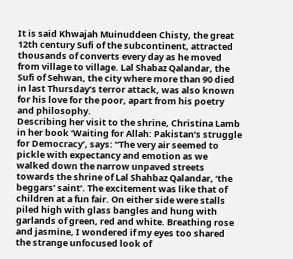It is said Khwajah Muinuddeen Chisty, the great 12th century Sufi of the subcontinent, attracted thousands of converts every day as he moved from village to village. Lal Shabaz Qalandar, the Sufi of Sehwan, the city where more than 90 died in last Thursday’s terror attack, was also known for his love for the poor, apart from his poetry and philosophy.
Describing her visit to the shrine, Christina Lamb in her book ‘Waiting for Allah: Pakistan’s struggle for Democracy’, says: “The very air seemed to pickle with expectancy and emotion as we walked down the narrow unpaved streets towards the shrine of Lal Shahbaz Qalandar, ‘the beggars’ saint’. The excitement was like that of children at a fun fair. On either side were stalls piled high with glass bangles and hung with garlands of green, red and white. Breathing rose and jasmine, I wondered if my eyes too shared the strange unfocused look of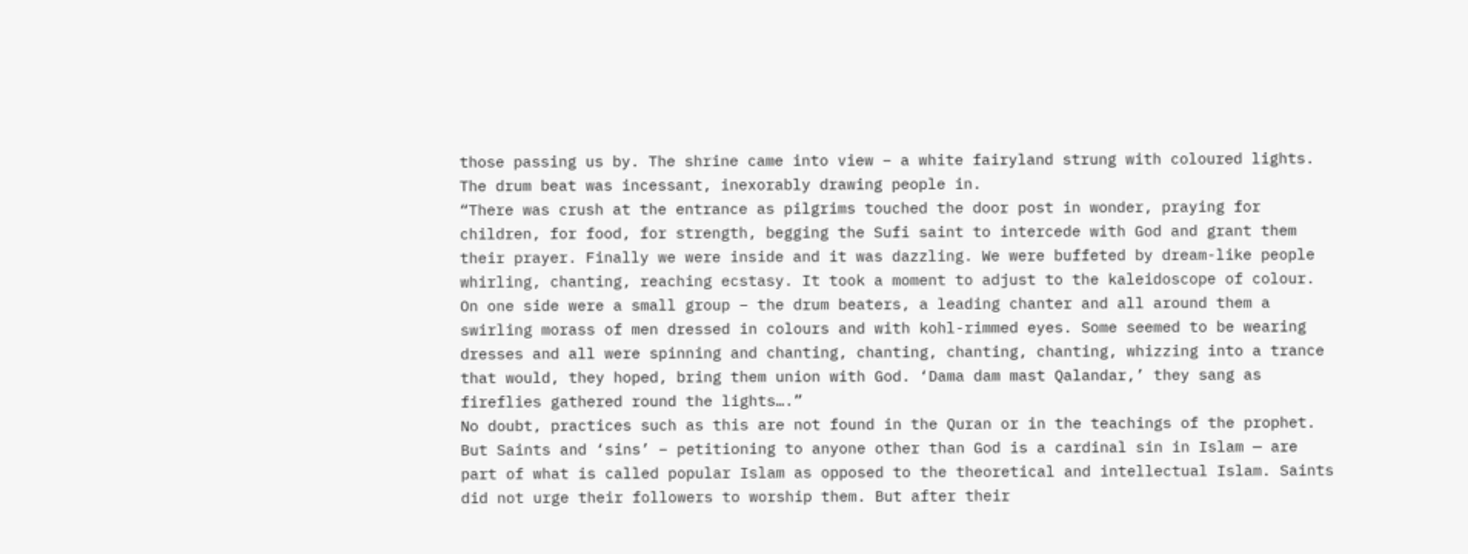those passing us by. The shrine came into view – a white fairyland strung with coloured lights. The drum beat was incessant, inexorably drawing people in.
“There was crush at the entrance as pilgrims touched the door post in wonder, praying for children, for food, for strength, begging the Sufi saint to intercede with God and grant them their prayer. Finally we were inside and it was dazzling. We were buffeted by dream-like people whirling, chanting, reaching ecstasy. It took a moment to adjust to the kaleidoscope of colour. On one side were a small group – the drum beaters, a leading chanter and all around them a swirling morass of men dressed in colours and with kohl-rimmed eyes. Some seemed to be wearing dresses and all were spinning and chanting, chanting, chanting, chanting, whizzing into a trance that would, they hoped, bring them union with God. ‘Dama dam mast Qalandar,’ they sang as fireflies gathered round the lights….”
No doubt, practices such as this are not found in the Quran or in the teachings of the prophet. But Saints and ‘sins’ – petitioning to anyone other than God is a cardinal sin in Islam — are part of what is called popular Islam as opposed to the theoretical and intellectual Islam. Saints did not urge their followers to worship them. But after their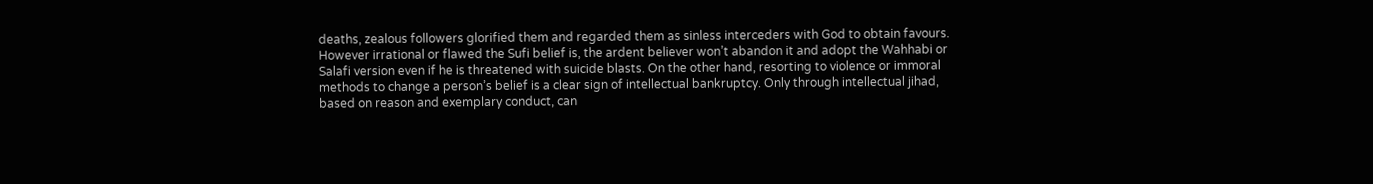deaths, zealous followers glorified them and regarded them as sinless interceders with God to obtain favours.
However irrational or flawed the Sufi belief is, the ardent believer won’t abandon it and adopt the Wahhabi or Salafi version even if he is threatened with suicide blasts. On the other hand, resorting to violence or immoral methods to change a person’s belief is a clear sign of intellectual bankruptcy. Only through intellectual jihad, based on reason and exemplary conduct, can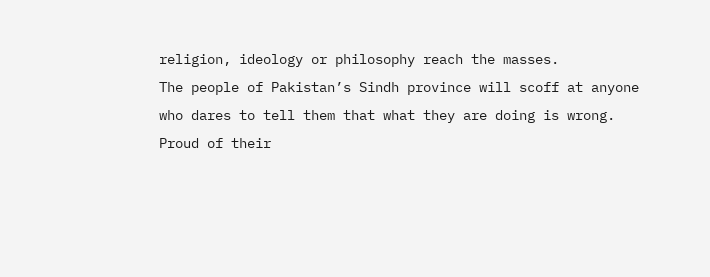religion, ideology or philosophy reach the masses.
The people of Pakistan’s Sindh province will scoff at anyone who dares to tell them that what they are doing is wrong. Proud of their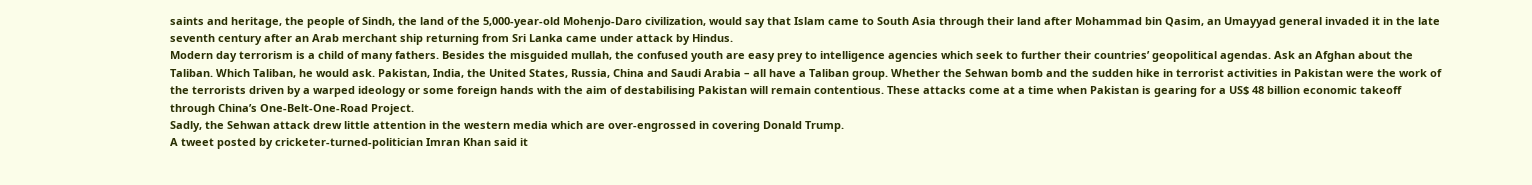saints and heritage, the people of Sindh, the land of the 5,000-year-old Mohenjo-Daro civilization, would say that Islam came to South Asia through their land after Mohammad bin Qasim, an Umayyad general invaded it in the late seventh century after an Arab merchant ship returning from Sri Lanka came under attack by Hindus.
Modern day terrorism is a child of many fathers. Besides the misguided mullah, the confused youth are easy prey to intelligence agencies which seek to further their countries’ geopolitical agendas. Ask an Afghan about the Taliban. Which Taliban, he would ask. Pakistan, India, the United States, Russia, China and Saudi Arabia – all have a Taliban group. Whether the Sehwan bomb and the sudden hike in terrorist activities in Pakistan were the work of the terrorists driven by a warped ideology or some foreign hands with the aim of destabilising Pakistan will remain contentious. These attacks come at a time when Pakistan is gearing for a US$ 48 billion economic takeoff through China’s One-Belt-One-Road Project.
Sadly, the Sehwan attack drew little attention in the western media which are over-engrossed in covering Donald Trump.
A tweet posted by cricketer-turned-politician Imran Khan said it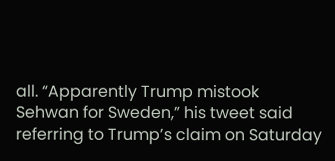all. “Apparently Trump mistook Sehwan for Sweden,” his tweet said referring to Trump’s claim on Saturday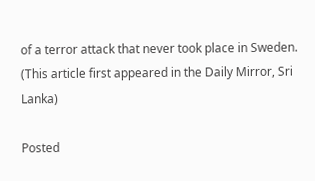of a terror attack that never took place in Sweden.
(This article first appeared in the Daily Mirror, Sri Lanka)

Posted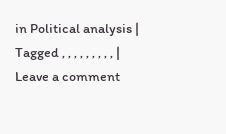in Political analysis | Tagged , , , , , , , , , | Leave a comment